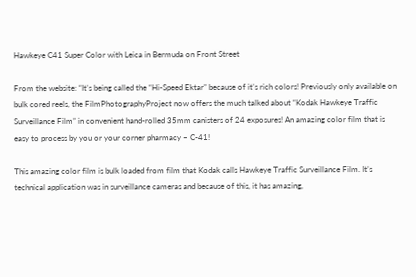Hawkeye C41 Super Color with Leica in Bermuda on Front Street

From the website: “It’s being called the “Hi-Speed Ektar” because of it’s rich colors! Previously only available on bulk cored reels, the FilmPhotographyProject now offers the much talked about “Kodak Hawkeye Traffic Surveillance Film” in convenient hand-rolled 35mm canisters of 24 exposures! An amazing color film that is easy to process by you or your corner pharmacy – C-41!

This amazing color film is bulk loaded from film that Kodak calls Hawkeye Traffic Surveillance Film. It’s technical application was in surveillance cameras and because of this, it has amazing,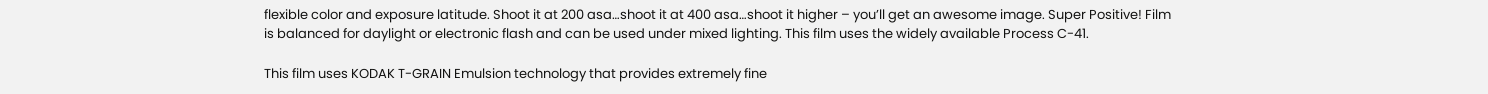flexible color and exposure latitude. Shoot it at 200 asa…shoot it at 400 asa…shoot it higher – you’ll get an awesome image. Super Positive! Film is balanced for daylight or electronic flash and can be used under mixed lighting. This film uses the widely available Process C-41.

This film uses KODAK T-GRAIN Emulsion technology that provides extremely fine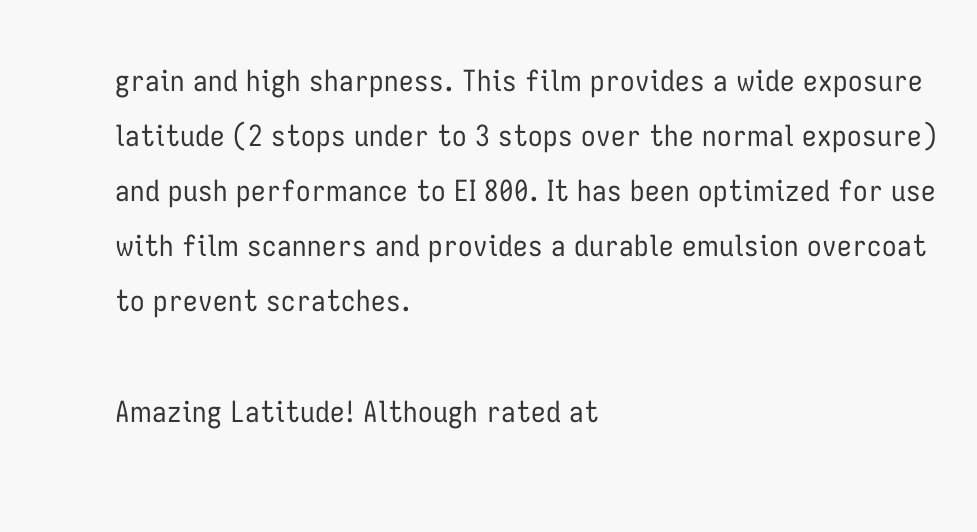grain and high sharpness. This film provides a wide exposure latitude (2 stops under to 3 stops over the normal exposure) and push performance to EI 800. It has been optimized for use with film scanners and provides a durable emulsion overcoat to prevent scratches.

Amazing Latitude! Although rated at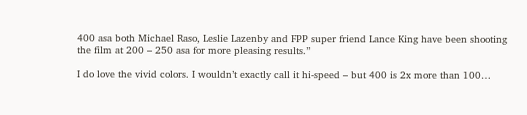400 asa both Michael Raso, Leslie Lazenby and FPP super friend Lance King have been shooting the film at 200 – 250 asa for more pleasing results.”

I do love the vivid colors. I wouldn’t exactly call it hi-speed – but 400 is 2x more than 100…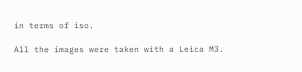in terms of iso.

All the images were taken with a Leica M3.